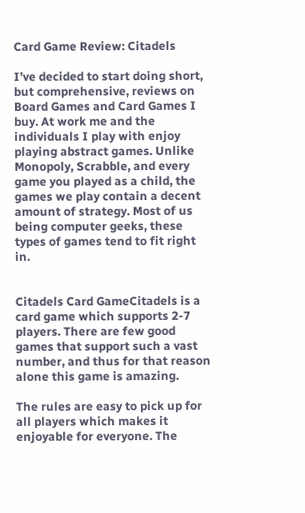Card Game Review: Citadels

I’ve decided to start doing short, but comprehensive, reviews on Board Games and Card Games I buy. At work me and the individuals I play with enjoy playing abstract games. Unlike Monopoly, Scrabble, and every game you played as a child, the games we play contain a decent amount of strategy. Most of us being computer geeks, these types of games tend to fit right in.


Citadels Card GameCitadels is a card game which supports 2-7 players. There are few good games that support such a vast number, and thus for that reason alone this game is amazing.

The rules are easy to pick up for all players which makes it enjoyable for everyone. The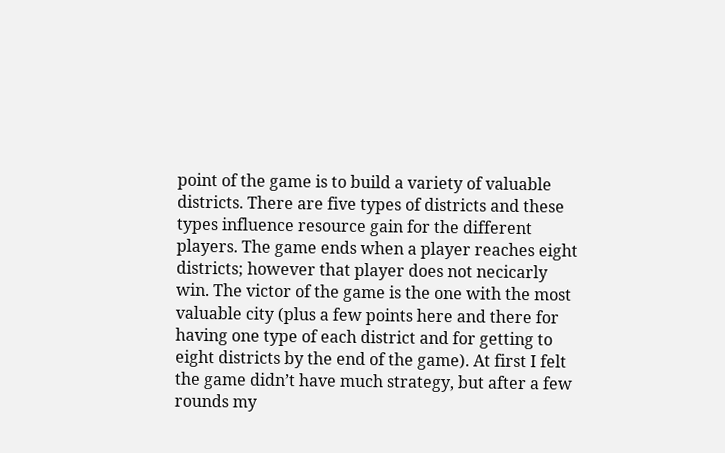point of the game is to build a variety of valuable districts. There are five types of districts and these types influence resource gain for the different players. The game ends when a player reaches eight districts; however that player does not necicarly win. The victor of the game is the one with the most valuable city (plus a few points here and there for having one type of each district and for getting to eight districts by the end of the game). At first I felt the game didn’t have much strategy, but after a few rounds my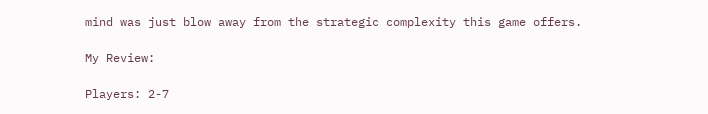mind was just blow away from the strategic complexity this game offers.

My Review:

Players: 2-7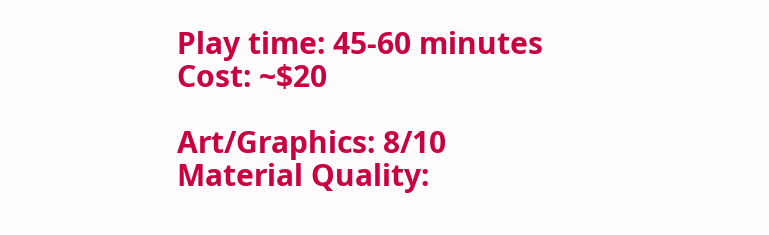Play time: 45-60 minutes
Cost: ~$20

Art/Graphics: 8/10
Material Quality: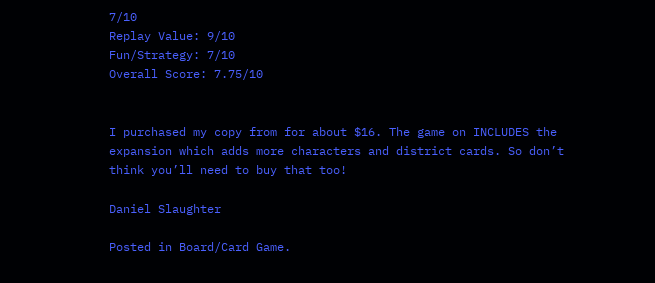7/10
Replay Value: 9/10
Fun/Strategy: 7/10
Overall Score: 7.75/10


I purchased my copy from for about $16. The game on INCLUDES the expansion which adds more characters and district cards. So don’t think you’ll need to buy that too!

Daniel Slaughter

Posted in Board/Card Game.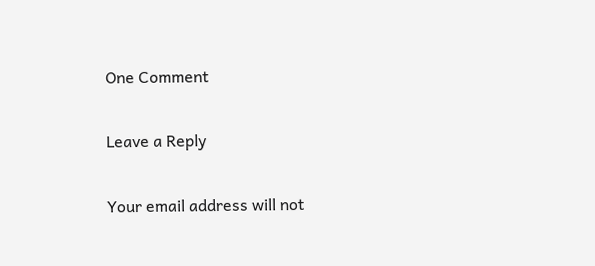One Comment

Leave a Reply

Your email address will not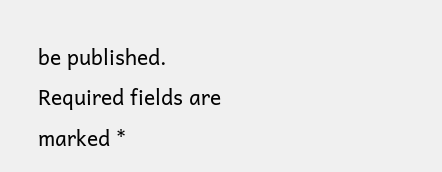be published. Required fields are marked *